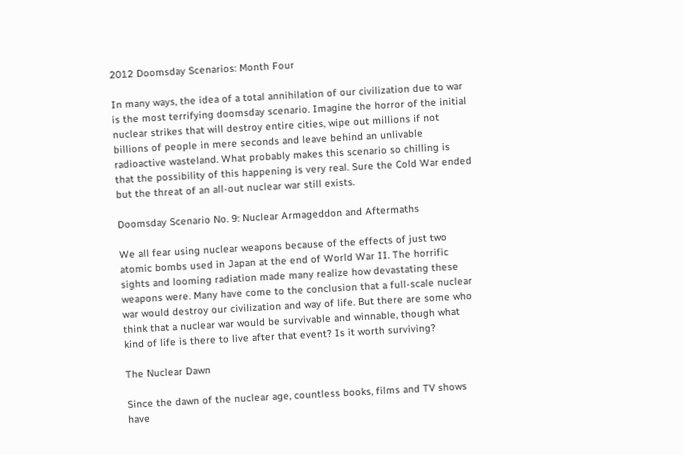2012 Doomsday Scenarios: Month Four

In many ways, the idea of a total annihilation of our civilization due to war is the most terrifying doomsday scenario. Imagine the horror of the initial nuclear strikes that will destroy entire cities, wipe out millions if not billions of people in mere seconds and leave behind an unlivable radioactive wasteland. What probably makes this scenario so chilling is that the possibility of this happening is very real. Sure the Cold War ended but the threat of an all-out nuclear war still exists.

Doomsday Scenario No. 9: Nuclear Armageddon and Aftermaths

We all fear using nuclear weapons because of the effects of just two atomic bombs used in Japan at the end of World War II. The horrific sights and looming radiation made many realize how devastating these weapons were. Many have come to the conclusion that a full-scale nuclear war would destroy our civilization and way of life. But there are some who think that a nuclear war would be survivable and winnable, though what kind of life is there to live after that event? Is it worth surviving?

The Nuclear Dawn

Since the dawn of the nuclear age, countless books, films and TV shows have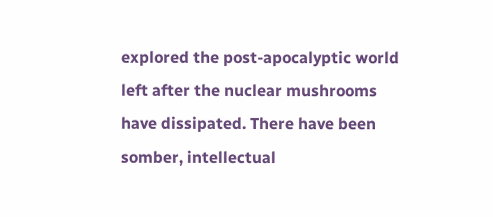explored the post-apocalyptic world left after the nuclear mushrooms have dissipated. There have been somber, intellectual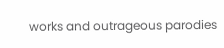works and outrageous parodies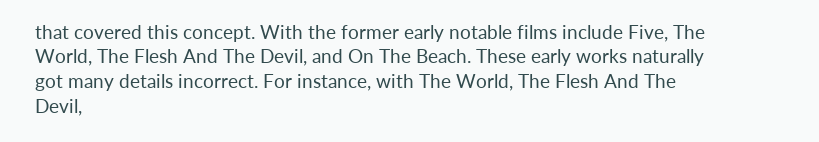that covered this concept. With the former early notable films include Five, The World, The Flesh And The Devil, and On The Beach. These early works naturally got many details incorrect. For instance, with The World, The Flesh And The Devil,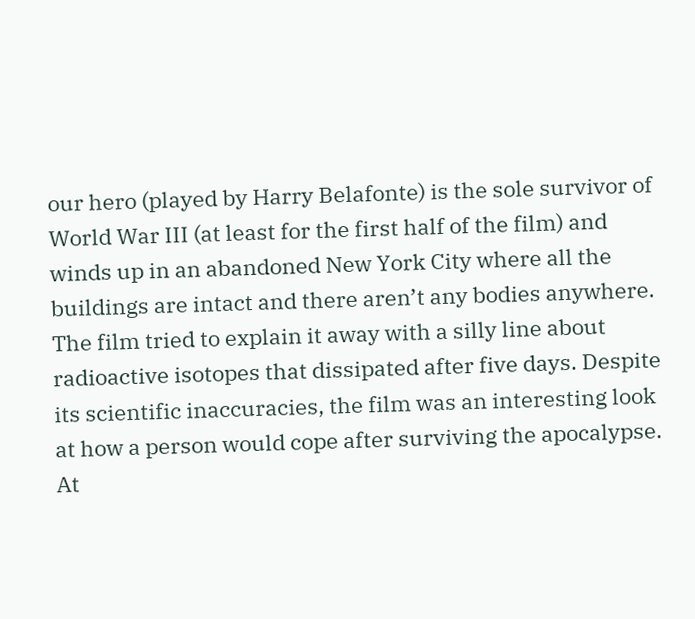our hero (played by Harry Belafonte) is the sole survivor of World War III (at least for the first half of the film) and winds up in an abandoned New York City where all the buildings are intact and there aren’t any bodies anywhere. The film tried to explain it away with a silly line about radioactive isotopes that dissipated after five days. Despite its scientific inaccuracies, the film was an interesting look at how a person would cope after surviving the apocalypse. At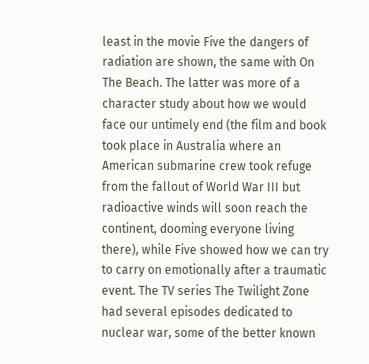least in the movie Five the dangers of radiation are shown, the same with On The Beach. The latter was more of a character study about how we would face our untimely end (the film and book took place in Australia where an American submarine crew took refuge from the fallout of World War III but radioactive winds will soon reach the continent, dooming everyone living there), while Five showed how we can try to carry on emotionally after a traumatic event. The TV series The Twilight Zone had several episodes dedicated to nuclear war, some of the better known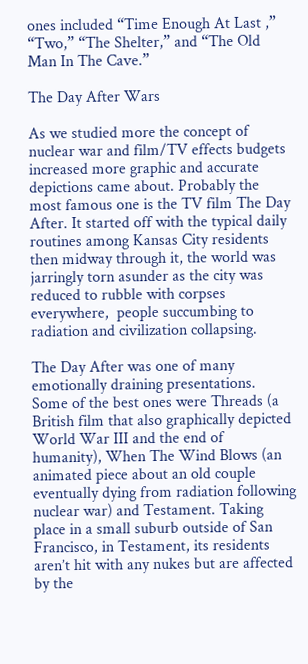ones included “Time Enough At Last ,” “Two,” “The Shelter,” and “The Old Man In The Cave.”

The Day After Wars

As we studied more the concept of nuclear war and film/TV effects budgets increased more graphic and accurate depictions came about. Probably the most famous one is the TV film The Day After. It started off with the typical daily routines among Kansas City residents then midway through it, the world was jarringly torn asunder as the city was reduced to rubble with corpses everywhere,  people succumbing to radiation and civilization collapsing.

The Day After was one of many emotionally draining presentations. Some of the best ones were Threads (a British film that also graphically depicted World War III and the end of humanity), When The Wind Blows (an animated piece about an old couple eventually dying from radiation following nuclear war) and Testament. Taking place in a small suburb outside of San Francisco, in Testament, its residents aren’t hit with any nukes but are affected by the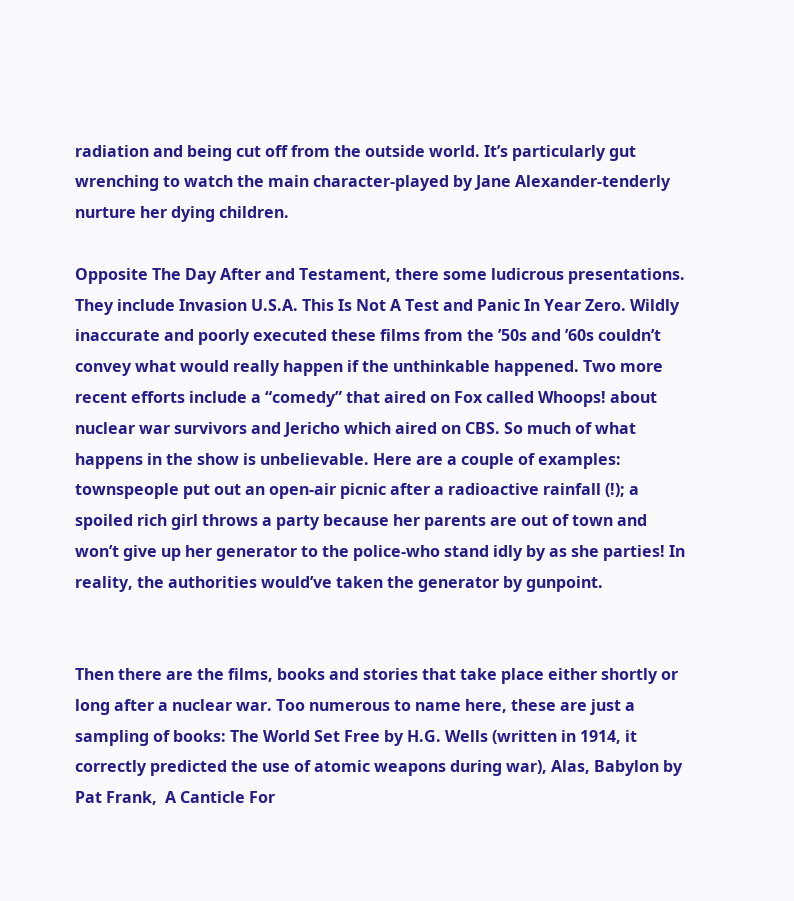radiation and being cut off from the outside world. It’s particularly gut wrenching to watch the main character-played by Jane Alexander-tenderly nurture her dying children.

Opposite The Day After and Testament, there some ludicrous presentations. They include Invasion U.S.A. This Is Not A Test and Panic In Year Zero. Wildly inaccurate and poorly executed these films from the ’50s and ’60s couldn’t convey what would really happen if the unthinkable happened. Two more recent efforts include a “comedy” that aired on Fox called Whoops! about nuclear war survivors and Jericho which aired on CBS. So much of what happens in the show is unbelievable. Here are a couple of examples: townspeople put out an open-air picnic after a radioactive rainfall (!); a spoiled rich girl throws a party because her parents are out of town and won’t give up her generator to the police-who stand idly by as she parties! In reality, the authorities would’ve taken the generator by gunpoint.


Then there are the films, books and stories that take place either shortly or long after a nuclear war. Too numerous to name here, these are just a sampling of books: The World Set Free by H.G. Wells (written in 1914, it correctly predicted the use of atomic weapons during war), Alas, Babylon by Pat Frank,  A Canticle For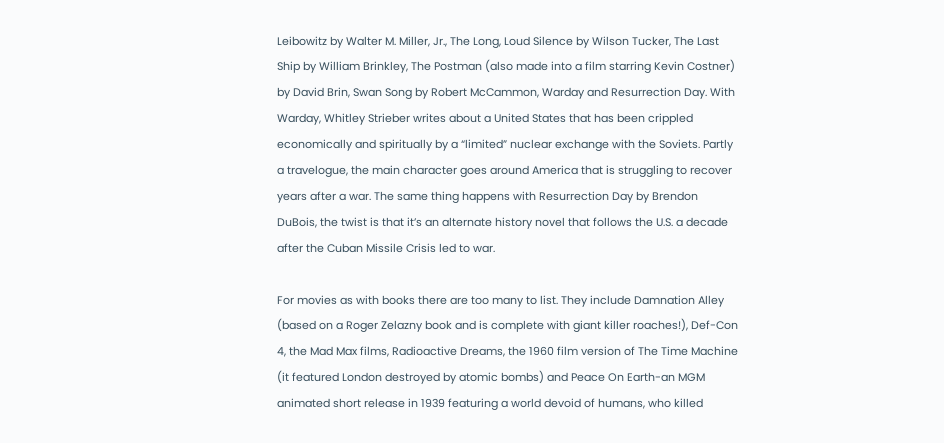Leibowitz by Walter M. Miller, Jr., The Long, Loud Silence by Wilson Tucker, The Last Ship by William Brinkley, The Postman (also made into a film starring Kevin Costner) by David Brin, Swan Song by Robert McCammon, Warday and Resurrection Day. With Warday, Whitley Strieber writes about a United States that has been crippled economically and spiritually by a “limited” nuclear exchange with the Soviets. Partly a travelogue, the main character goes around America that is struggling to recover years after a war. The same thing happens with Resurrection Day by Brendon DuBois, the twist is that it’s an alternate history novel that follows the U.S. a decade after the Cuban Missile Crisis led to war.

For movies as with books there are too many to list. They include Damnation Alley (based on a Roger Zelazny book and is complete with giant killer roaches!), Def-Con 4, the Mad Max films, Radioactive Dreams, the 1960 film version of The Time Machine (it featured London destroyed by atomic bombs) and Peace On Earth-an MGM animated short release in 1939 featuring a world devoid of humans, who killed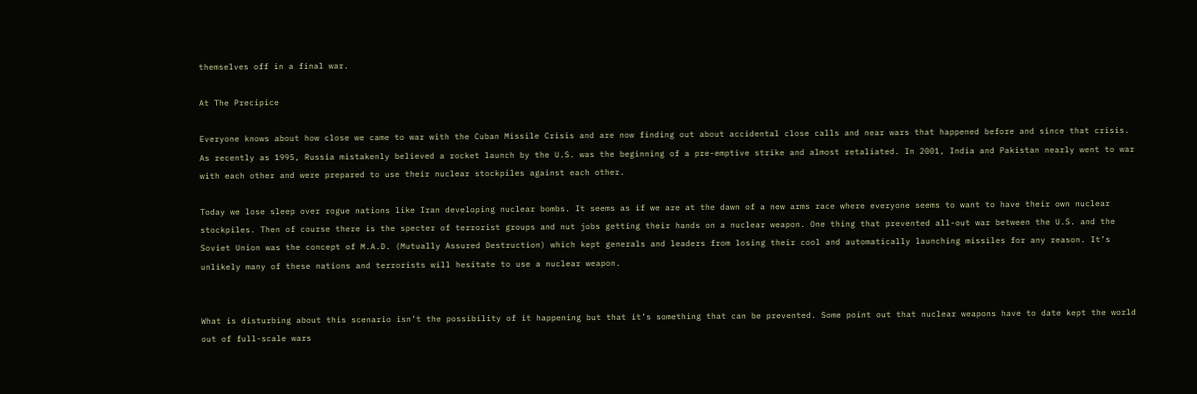themselves off in a final war.

At The Precipice

Everyone knows about how close we came to war with the Cuban Missile Crisis and are now finding out about accidental close calls and near wars that happened before and since that crisis. As recently as 1995, Russia mistakenly believed a rocket launch by the U.S. was the beginning of a pre-emptive strike and almost retaliated. In 2001, India and Pakistan nearly went to war with each other and were prepared to use their nuclear stockpiles against each other.

Today we lose sleep over rogue nations like Iran developing nuclear bombs. It seems as if we are at the dawn of a new arms race where everyone seems to want to have their own nuclear stockpiles. Then of course there is the specter of terrorist groups and nut jobs getting their hands on a nuclear weapon. One thing that prevented all-out war between the U.S. and the Soviet Union was the concept of M.A.D. (Mutually Assured Destruction) which kept generals and leaders from losing their cool and automatically launching missiles for any reason. It’s unlikely many of these nations and terrorists will hesitate to use a nuclear weapon.


What is disturbing about this scenario isn’t the possibility of it happening but that it’s something that can be prevented. Some point out that nuclear weapons have to date kept the world out of full-scale wars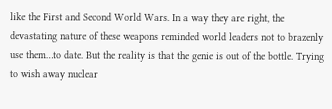like the First and Second World Wars. In a way they are right, the devastating nature of these weapons reminded world leaders not to brazenly use them…to date. But the reality is that the genie is out of the bottle. Trying to wish away nuclear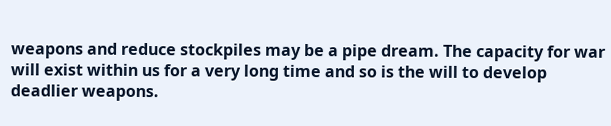weapons and reduce stockpiles may be a pipe dream. The capacity for war will exist within us for a very long time and so is the will to develop deadlier weapons.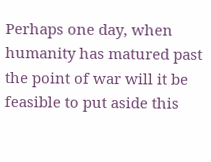Perhaps one day, when humanity has matured past the point of war will it be feasible to put aside this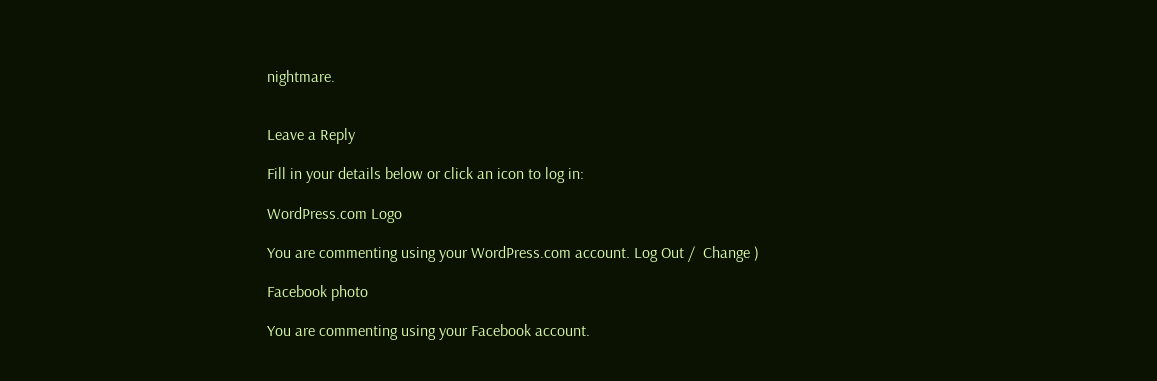nightmare.


Leave a Reply

Fill in your details below or click an icon to log in:

WordPress.com Logo

You are commenting using your WordPress.com account. Log Out /  Change )

Facebook photo

You are commenting using your Facebook account.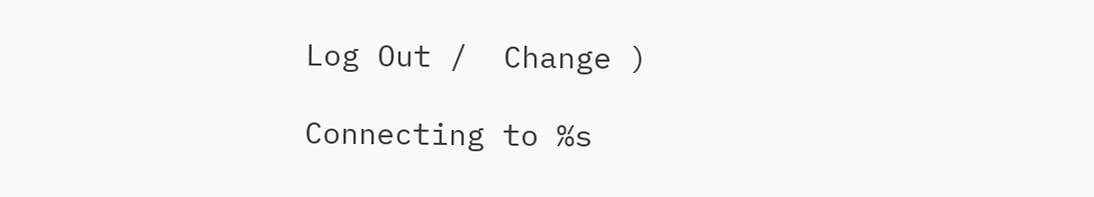Log Out /  Change )

Connecting to %s